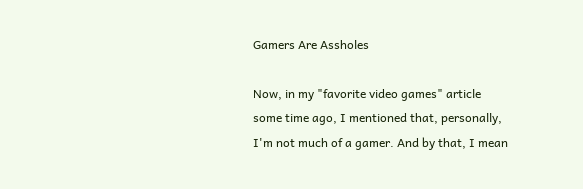Gamers Are Assholes

Now, in my "favorite video games" article some time ago, I mentioned that, personally, I'm not much of a gamer. And by that, I mean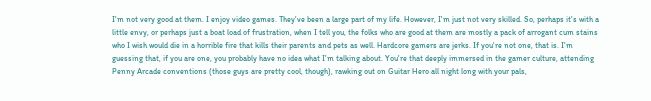I'm not very good at them. I enjoy video games. They've been a large part of my life. However, I'm just not very skilled. So, perhaps it's with a little envy, or perhaps just a boat load of frustration, when I tell you, the folks who are good at them are mostly a pack of arrogant cum stains who I wish would die in a horrible fire that kills their parents and pets as well. Hardcore gamers are jerks. If you're not one, that is. I'm guessing that, if you are one, you probably have no idea what I'm talking about. You're that deeply immersed in the gamer culture, attending Penny Arcade conventions (those guys are pretty cool, though), rawking out on Guitar Hero all night long with your pals,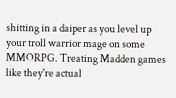shitting in a daiper as you level up your troll warrior mage on some MMORPG. Treating Madden games like they're actual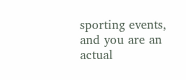sporting events, and you are an actual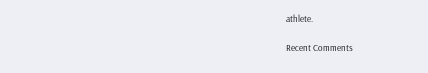athlete.

Recent Comments